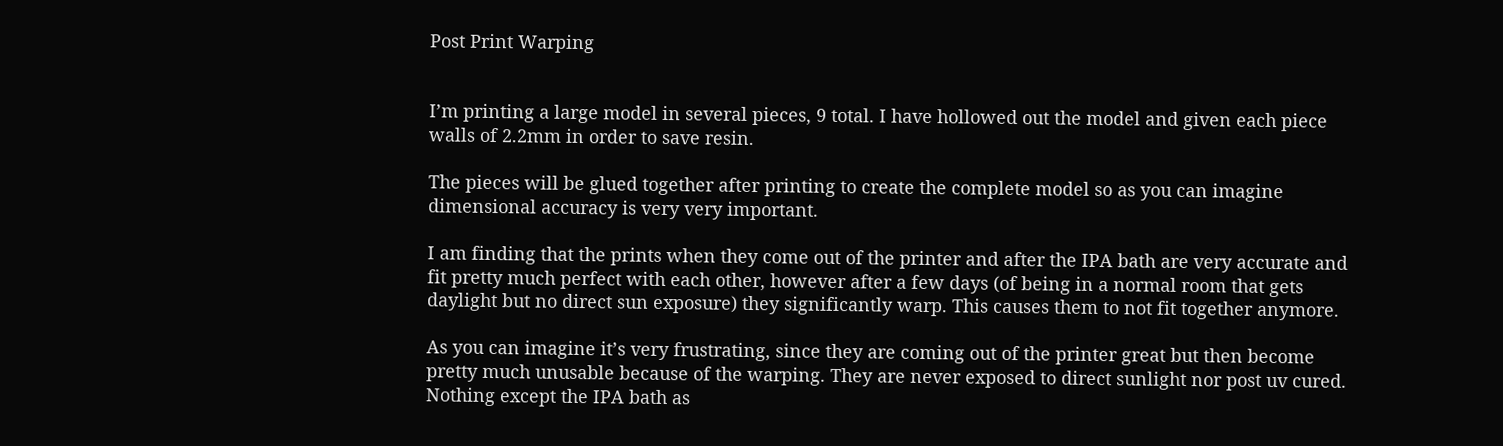Post Print Warping


I’m printing a large model in several pieces, 9 total. I have hollowed out the model and given each piece walls of 2.2mm in order to save resin.

The pieces will be glued together after printing to create the complete model so as you can imagine dimensional accuracy is very very important.

I am finding that the prints when they come out of the printer and after the IPA bath are very accurate and fit pretty much perfect with each other, however after a few days (of being in a normal room that gets daylight but no direct sun exposure) they significantly warp. This causes them to not fit together anymore.

As you can imagine it’s very frustrating, since they are coming out of the printer great but then become pretty much unusable because of the warping. They are never exposed to direct sunlight nor post uv cured. Nothing except the IPA bath as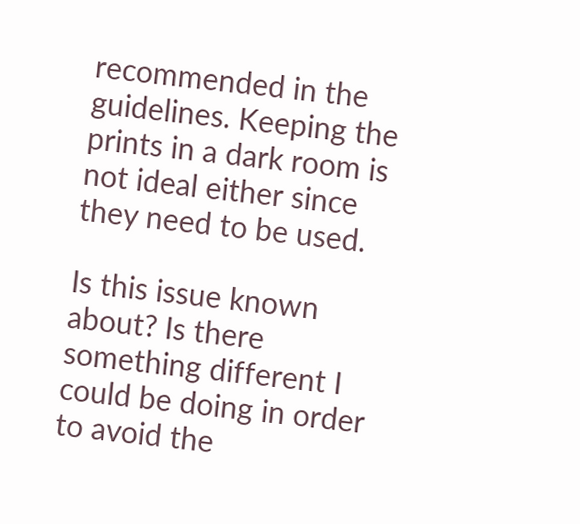recommended in the guidelines. Keeping the prints in a dark room is not ideal either since they need to be used.

Is this issue known about? Is there something different I could be doing in order to avoid the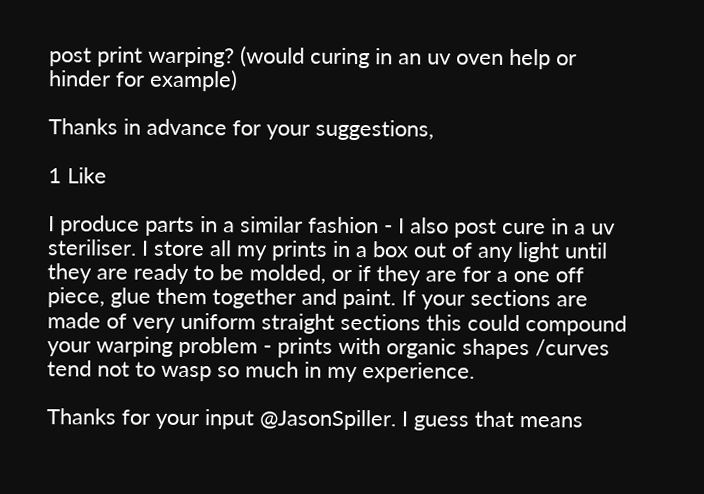post print warping? (would curing in an uv oven help or hinder for example)

Thanks in advance for your suggestions,

1 Like

I produce parts in a similar fashion - I also post cure in a uv steriliser. I store all my prints in a box out of any light until they are ready to be molded, or if they are for a one off piece, glue them together and paint. If your sections are made of very uniform straight sections this could compound your warping problem - prints with organic shapes /curves tend not to wasp so much in my experience.

Thanks for your input @JasonSpiller. I guess that means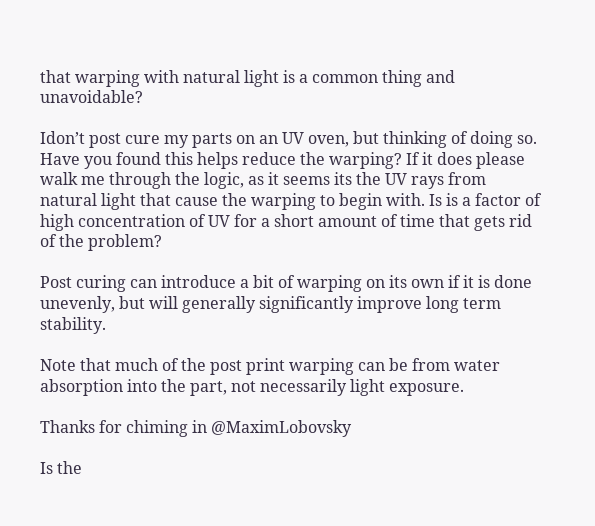that warping with natural light is a common thing and unavoidable?

Idon’t post cure my parts on an UV oven, but thinking of doing so. Have you found this helps reduce the warping? If it does please walk me through the logic, as it seems its the UV rays from natural light that cause the warping to begin with. Is is a factor of high concentration of UV for a short amount of time that gets rid of the problem?

Post curing can introduce a bit of warping on its own if it is done unevenly, but will generally significantly improve long term stability.

Note that much of the post print warping can be from water absorption into the part, not necessarily light exposure.

Thanks for chiming in @MaximLobovsky

Is the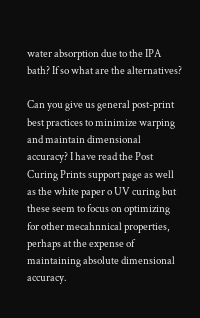water absorption due to the IPA bath? If so what are the alternatives?

Can you give us general post-print best practices to minimize warping and maintain dimensional accuracy? I have read the Post Curing Prints support page as well as the white paper o UV curing but these seem to focus on optimizing for other mecahnnical properties, perhaps at the expense of maintaining absolute dimensional accuracy.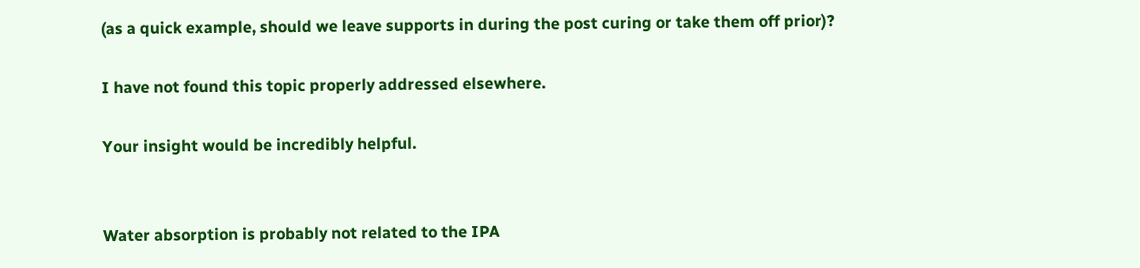(as a quick example, should we leave supports in during the post curing or take them off prior)?

I have not found this topic properly addressed elsewhere.

Your insight would be incredibly helpful.


Water absorption is probably not related to the IPA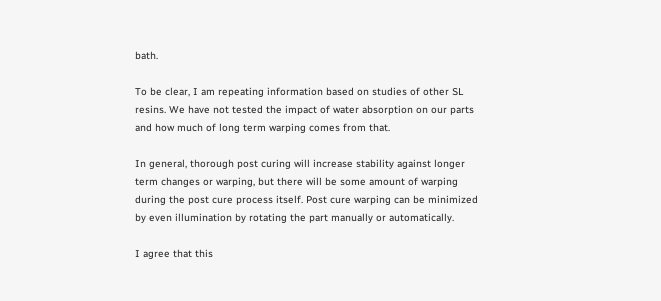bath.

To be clear, I am repeating information based on studies of other SL resins. We have not tested the impact of water absorption on our parts and how much of long term warping comes from that.

In general, thorough post curing will increase stability against longer term changes or warping, but there will be some amount of warping during the post cure process itself. Post cure warping can be minimized by even illumination by rotating the part manually or automatically.

I agree that this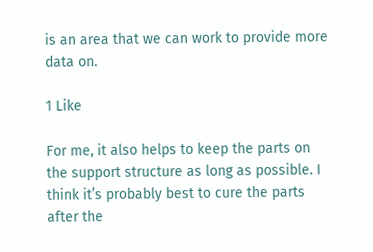is an area that we can work to provide more data on.

1 Like

For me, it also helps to keep the parts on the support structure as long as possible. I think it’s probably best to cure the parts after the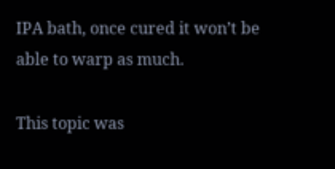IPA bath, once cured it won’t be able to warp as much.

This topic was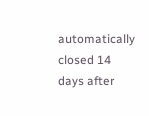automatically closed 14 days after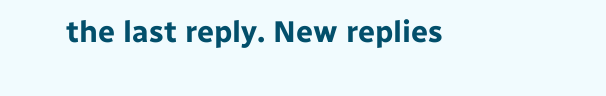the last reply. New replies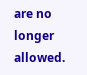are no longer allowed.